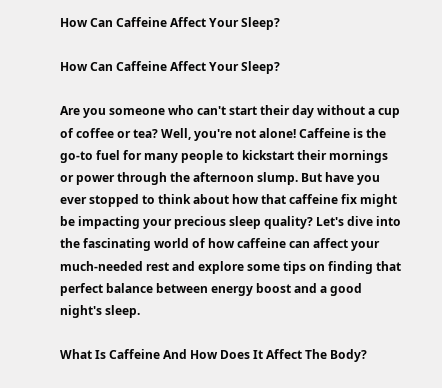How Can Caffeine Affect Your Sleep?

How Can Caffeine Affect Your Sleep?

Are you someone who can't start their day without a cup of coffee or tea? Well, you're not alone! Caffeine is the go-to fuel for many people to kickstart their mornings or power through the afternoon slump. But have you ever stopped to think about how that caffeine fix might be impacting your precious sleep quality? Let's dive into the fascinating world of how caffeine can affect your much-needed rest and explore some tips on finding that perfect balance between energy boost and a good night's sleep.

What Is Caffeine And How Does It Affect The Body?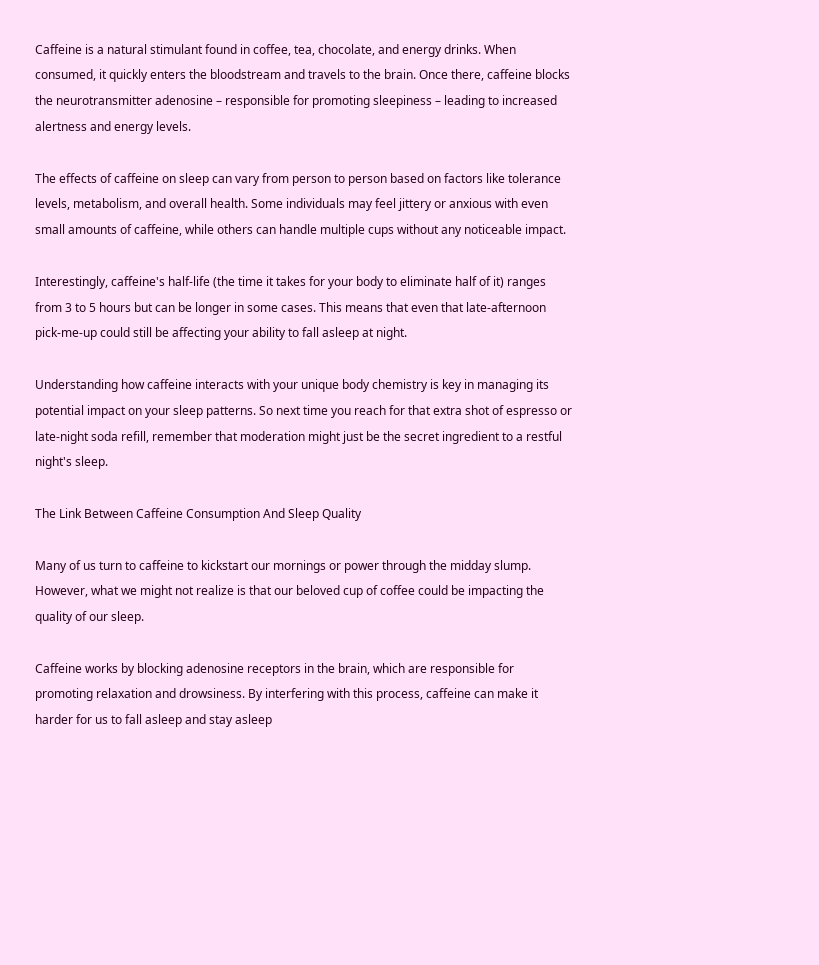Caffeine is a natural stimulant found in coffee, tea, chocolate, and energy drinks. When consumed, it quickly enters the bloodstream and travels to the brain. Once there, caffeine blocks the neurotransmitter adenosine – responsible for promoting sleepiness – leading to increased alertness and energy levels.

The effects of caffeine on sleep can vary from person to person based on factors like tolerance levels, metabolism, and overall health. Some individuals may feel jittery or anxious with even small amounts of caffeine, while others can handle multiple cups without any noticeable impact.

Interestingly, caffeine's half-life (the time it takes for your body to eliminate half of it) ranges from 3 to 5 hours but can be longer in some cases. This means that even that late-afternoon pick-me-up could still be affecting your ability to fall asleep at night.

Understanding how caffeine interacts with your unique body chemistry is key in managing its potential impact on your sleep patterns. So next time you reach for that extra shot of espresso or late-night soda refill, remember that moderation might just be the secret ingredient to a restful night's sleep.

The Link Between Caffeine Consumption And Sleep Quality

Many of us turn to caffeine to kickstart our mornings or power through the midday slump. However, what we might not realize is that our beloved cup of coffee could be impacting the quality of our sleep.

Caffeine works by blocking adenosine receptors in the brain, which are responsible for promoting relaxation and drowsiness. By interfering with this process, caffeine can make it harder for us to fall asleep and stay asleep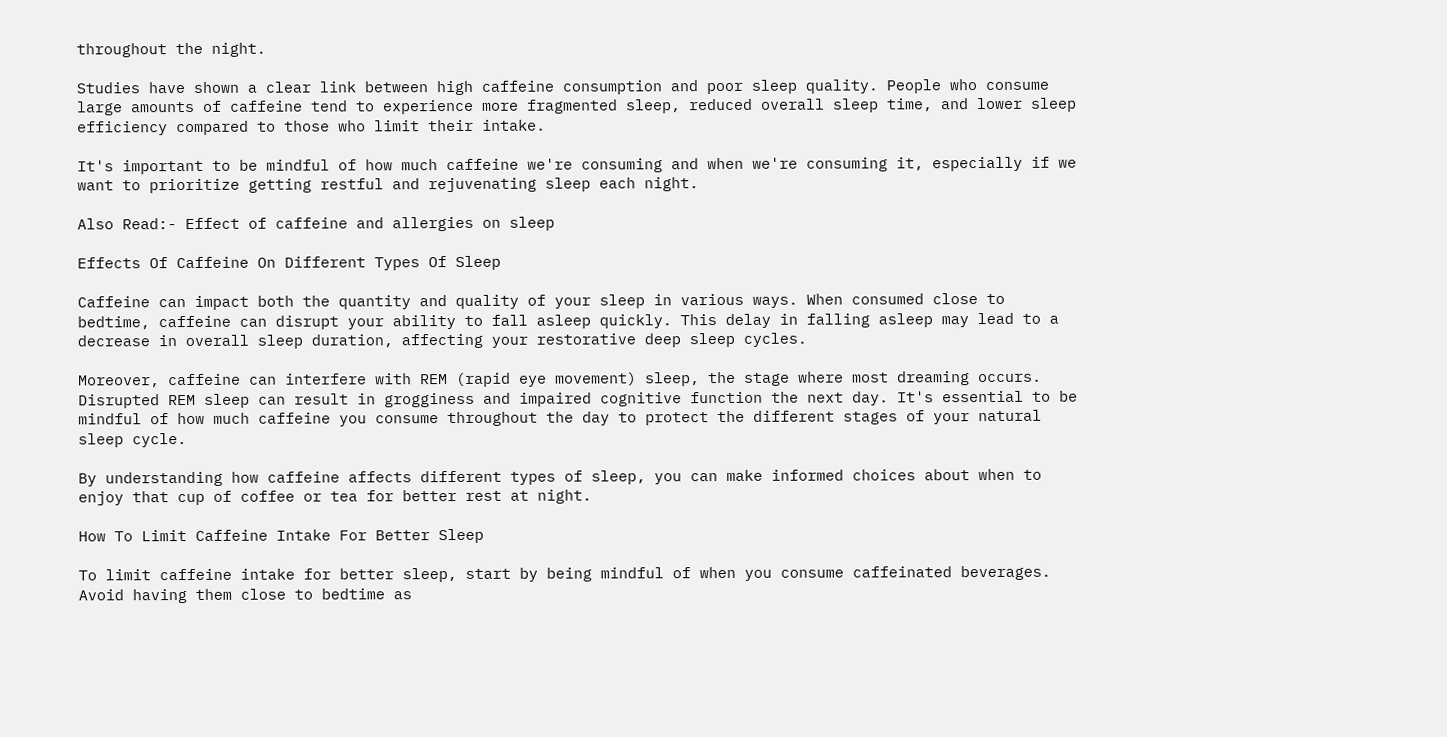throughout the night.

Studies have shown a clear link between high caffeine consumption and poor sleep quality. People who consume large amounts of caffeine tend to experience more fragmented sleep, reduced overall sleep time, and lower sleep efficiency compared to those who limit their intake.

It's important to be mindful of how much caffeine we're consuming and when we're consuming it, especially if we want to prioritize getting restful and rejuvenating sleep each night.

Also Read:- Effect of caffeine and allergies on sleep

Effects Of Caffeine On Different Types Of Sleep

Caffeine can impact both the quantity and quality of your sleep in various ways. When consumed close to bedtime, caffeine can disrupt your ability to fall asleep quickly. This delay in falling asleep may lead to a decrease in overall sleep duration, affecting your restorative deep sleep cycles.

Moreover, caffeine can interfere with REM (rapid eye movement) sleep, the stage where most dreaming occurs. Disrupted REM sleep can result in grogginess and impaired cognitive function the next day. It's essential to be mindful of how much caffeine you consume throughout the day to protect the different stages of your natural sleep cycle.

By understanding how caffeine affects different types of sleep, you can make informed choices about when to enjoy that cup of coffee or tea for better rest at night.

How To Limit Caffeine Intake For Better Sleep

To limit caffeine intake for better sleep, start by being mindful of when you consume caffeinated beverages. Avoid having them close to bedtime as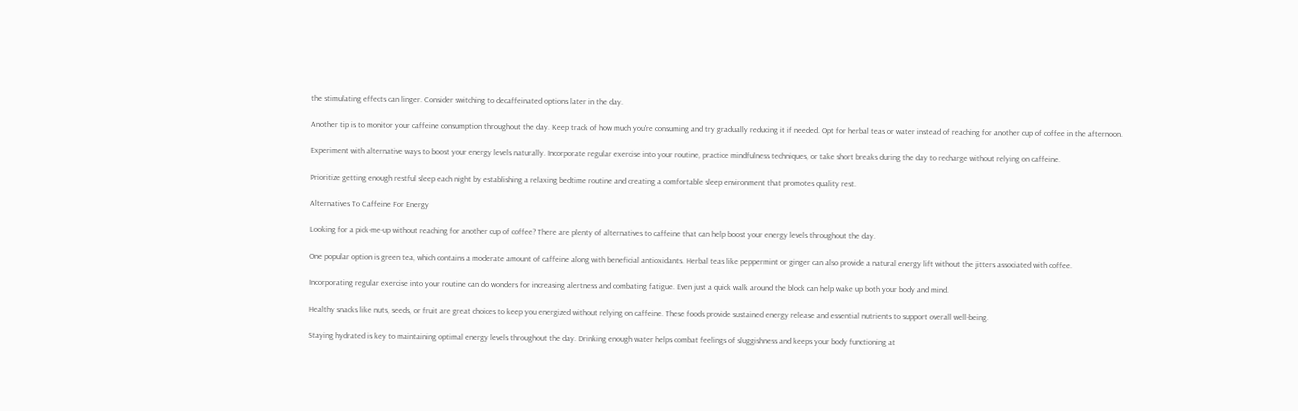the stimulating effects can linger. Consider switching to decaffeinated options later in the day.

Another tip is to monitor your caffeine consumption throughout the day. Keep track of how much you're consuming and try gradually reducing it if needed. Opt for herbal teas or water instead of reaching for another cup of coffee in the afternoon.

Experiment with alternative ways to boost your energy levels naturally. Incorporate regular exercise into your routine, practice mindfulness techniques, or take short breaks during the day to recharge without relying on caffeine.

Prioritize getting enough restful sleep each night by establishing a relaxing bedtime routine and creating a comfortable sleep environment that promotes quality rest.

Alternatives To Caffeine For Energy

Looking for a pick-me-up without reaching for another cup of coffee? There are plenty of alternatives to caffeine that can help boost your energy levels throughout the day.

One popular option is green tea, which contains a moderate amount of caffeine along with beneficial antioxidants. Herbal teas like peppermint or ginger can also provide a natural energy lift without the jitters associated with coffee.

Incorporating regular exercise into your routine can do wonders for increasing alertness and combating fatigue. Even just a quick walk around the block can help wake up both your body and mind.

Healthy snacks like nuts, seeds, or fruit are great choices to keep you energized without relying on caffeine. These foods provide sustained energy release and essential nutrients to support overall well-being.

Staying hydrated is key to maintaining optimal energy levels throughout the day. Drinking enough water helps combat feelings of sluggishness and keeps your body functioning at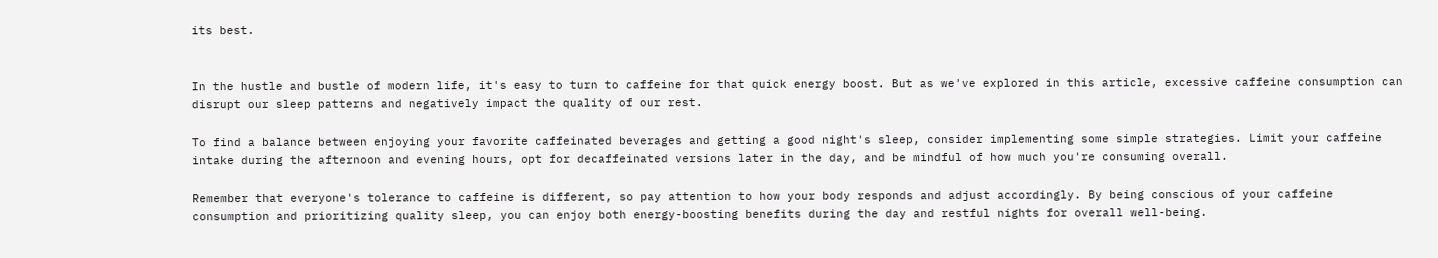its best.


In the hustle and bustle of modern life, it's easy to turn to caffeine for that quick energy boost. But as we've explored in this article, excessive caffeine consumption can disrupt our sleep patterns and negatively impact the quality of our rest.

To find a balance between enjoying your favorite caffeinated beverages and getting a good night's sleep, consider implementing some simple strategies. Limit your caffeine intake during the afternoon and evening hours, opt for decaffeinated versions later in the day, and be mindful of how much you're consuming overall.

Remember that everyone's tolerance to caffeine is different, so pay attention to how your body responds and adjust accordingly. By being conscious of your caffeine consumption and prioritizing quality sleep, you can enjoy both energy-boosting benefits during the day and restful nights for overall well-being.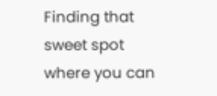Finding that sweet spot where you can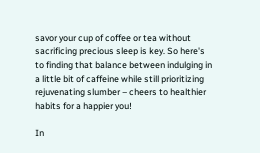savor your cup of coffee or tea without sacrificing precious sleep is key. So here's to finding that balance between indulging in a little bit of caffeine while still prioritizing rejuvenating slumber – cheers to healthier habits for a happier you!

In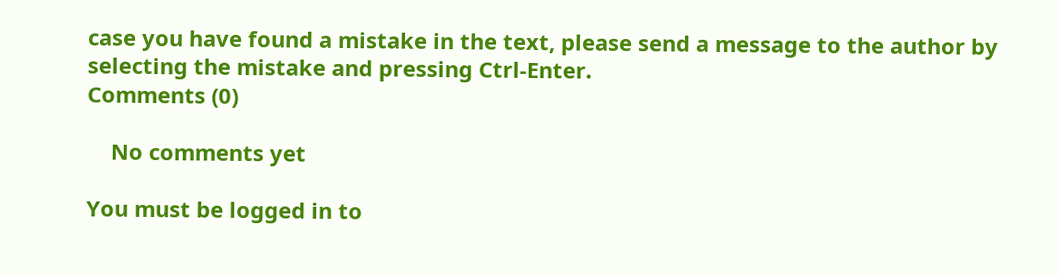case you have found a mistake in the text, please send a message to the author by selecting the mistake and pressing Ctrl-Enter.
Comments (0)

    No comments yet

You must be logged in to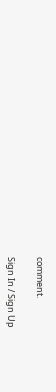comment.

Sign In / Sign Up